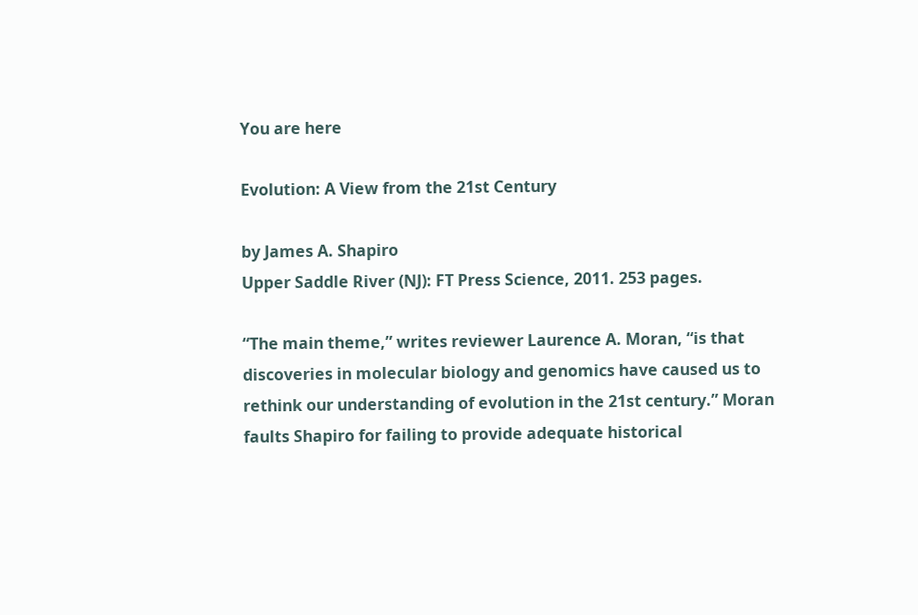You are here

Evolution: A View from the 21st Century

by James A. Shapiro
Upper Saddle River (NJ): FT Press Science, 2011. 253 pages.

“The main theme,” writes reviewer Laurence A. Moran, “is that discoveries in molecular biology and genomics have caused us to rethink our understanding of evolution in the 21st century.” Moran faults Shapiro for failing to provide adequate historical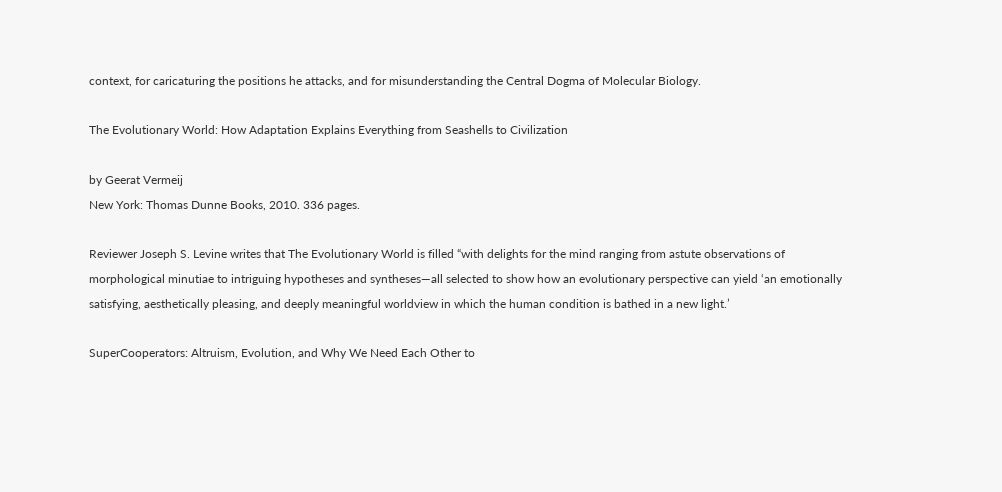context, for caricaturing the positions he attacks, and for misunderstanding the Central Dogma of Molecular Biology.

The Evolutionary World: How Adaptation Explains Everything from Seashells to Civilization

by Geerat Vermeij
New York: Thomas Dunne Books, 2010. 336 pages.

Reviewer Joseph S. Levine writes that The Evolutionary World is filled “with delights for the mind ranging from astute observations of morphological minutiae to intriguing hypotheses and syntheses—all selected to show how an evolutionary perspective can yield ‘an emotionally satisfying, aesthetically pleasing, and deeply meaningful worldview in which the human condition is bathed in a new light.’

SuperCooperators: Altruism, Evolution, and Why We Need Each Other to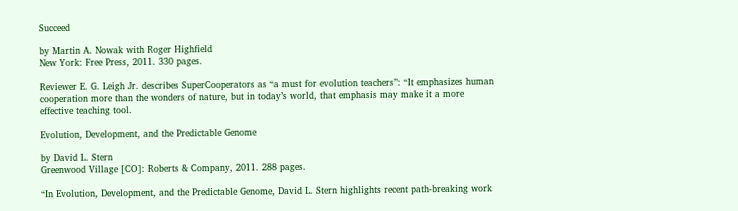Succeed

by Martin A. Nowak with Roger Highfield
New York: Free Press, 2011. 330 pages.

Reviewer E. G. Leigh Jr. describes SuperCooperators as “a must for evolution teachers”: “It emphasizes human cooperation more than the wonders of nature, but in today’s world, that emphasis may make it a more effective teaching tool.

Evolution, Development, and the Predictable Genome

by David L. Stern
Greenwood Village [CO]: Roberts & Company, 2011. 288 pages.

“In Evolution, Development, and the Predictable Genome, David L. Stern highlights recent path-breaking work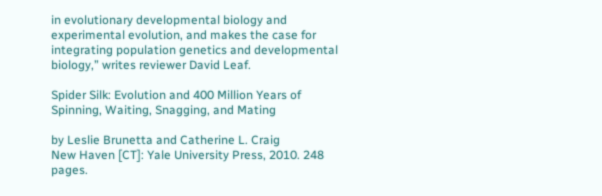in evolutionary developmental biology and experimental evolution, and makes the case for integrating population genetics and developmental biology,” writes reviewer David Leaf.

Spider Silk: Evolution and 400 Million Years of Spinning, Waiting, Snagging, and Mating

by Leslie Brunetta and Catherine L. Craig
New Haven [CT]: Yale University Press, 2010. 248 pages.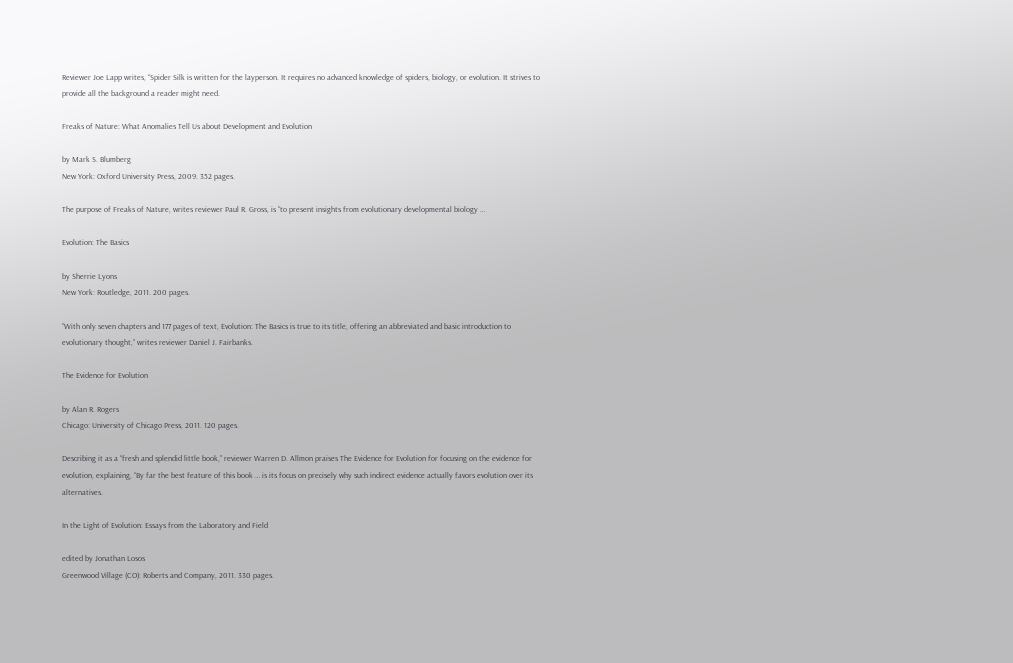Reviewer Joe Lapp writes, “Spider Silk is written for the layperson. It requires no advanced knowledge of spiders, biology, or evolution. It strives to provide all the background a reader might need.

Freaks of Nature: What Anomalies Tell Us about Development and Evolution

by Mark S. Blumberg
New York: Oxford University Press, 2009. 352 pages.

The purpose of Freaks of Nature, writes reviewer Paul R. Gross, is “to present insights from evolutionary developmental biology …

Evolution: The Basics

by Sherrie Lyons
New York: Routledge, 2011. 200 pages.

“With only seven chapters and 177 pages of text, Evolution: The Basics is true to its title, offering an abbreviated and basic introduction to evolutionary thought,” writes reviewer Daniel J. Fairbanks.

The Evidence for Evolution

by Alan R. Rogers
Chicago: University of Chicago Press, 2011. 120 pages.

Describing it as a “fresh and splendid little book,” reviewer Warren D. Allmon praises The Evidence for Evolution for focusing on the evidence for evolution, explaining, “By far the best feature of this book … is its focus on precisely why such indirect evidence actually favors evolution over its alternatives.

In the Light of Evolution: Essays from the Laboratory and Field

edited by Jonathan Losos
Greenwood Village (CO): Roberts and Company, 2011. 330 pages.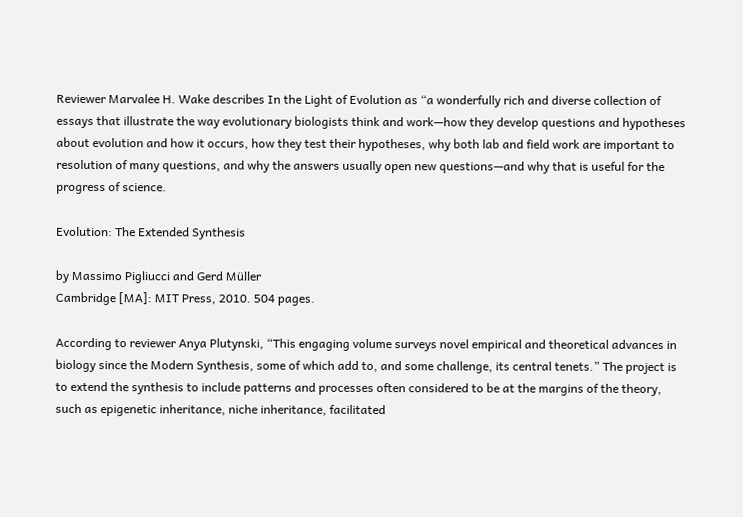Reviewer Marvalee H. Wake describes In the Light of Evolution as “a wonderfully rich and diverse collection of essays that illustrate the way evolutionary biologists think and work—how they develop questions and hypotheses about evolution and how it occurs, how they test their hypotheses, why both lab and field work are important to resolution of many questions, and why the answers usually open new questions—and why that is useful for the progress of science.

Evolution: The Extended Synthesis

by Massimo Pigliucci and Gerd Müller
Cambridge [MA]: MIT Press, 2010. 504 pages.

According to reviewer Anya Plutynski, “This engaging volume surveys novel empirical and theoretical advances in biology since the Modern Synthesis, some of which add to, and some challenge, its central tenets.” The project is to extend the synthesis to include patterns and processes often considered to be at the margins of the theory, such as epigenetic inheritance, niche inheritance, facilitated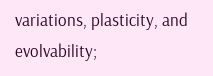variations, plasticity, and evolvability;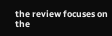the review focuses on the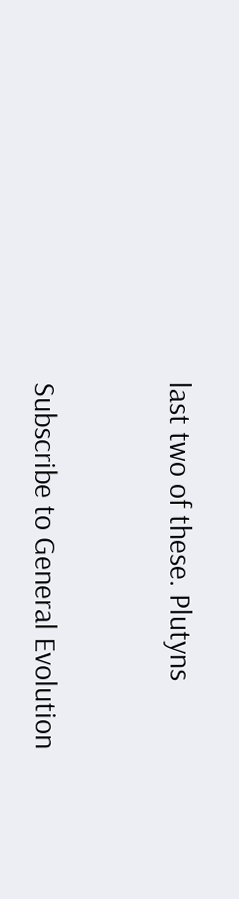last two of these. Plutyns


Subscribe to General Evolution